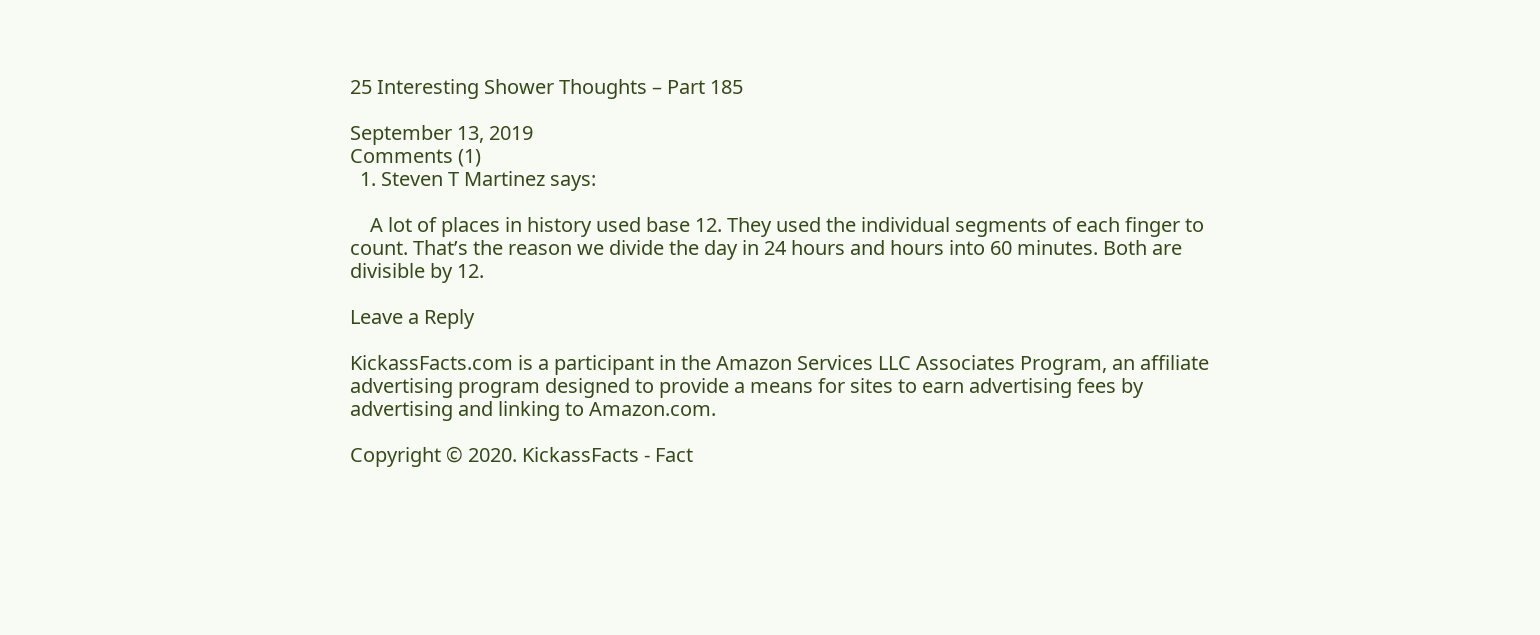25 Interesting Shower Thoughts – Part 185

September 13, 2019
Comments (1)
  1. Steven T Martinez says:

    A lot of places in history used base 12. They used the individual segments of each finger to count. That’s the reason we divide the day in 24 hours and hours into 60 minutes. Both are divisible by 12.

Leave a Reply

KickassFacts.com is a participant in the Amazon Services LLC Associates Program, an affiliate advertising program designed to provide a means for sites to earn advertising fees by advertising and linking to Amazon.com.

Copyright © 2020. KickassFacts - Fact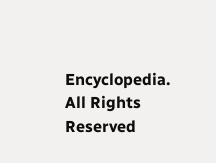Encyclopedia. All Rights Reserved